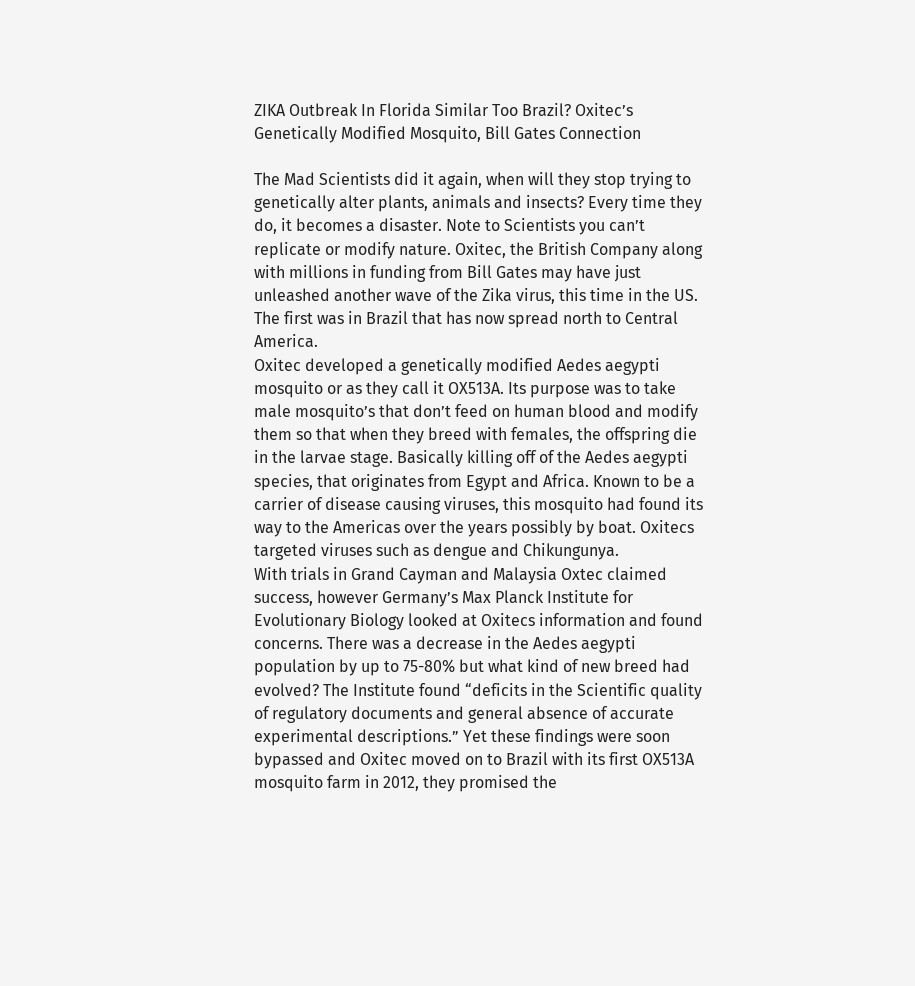ZIKA Outbreak In Florida Similar Too Brazil? Oxitec’s Genetically Modified Mosquito, Bill Gates Connection

The Mad Scientists did it again, when will they stop trying to genetically alter plants, animals and insects? Every time they do, it becomes a disaster. Note to Scientists you can’t replicate or modify nature. Oxitec, the British Company along with millions in funding from Bill Gates may have just unleashed another wave of the Zika virus, this time in the US. The first was in Brazil that has now spread north to Central America.
Oxitec developed a genetically modified Aedes aegypti mosquito or as they call it OX513A. Its purpose was to take male mosquito’s that don’t feed on human blood and modify them so that when they breed with females, the offspring die in the larvae stage. Basically killing off of the Aedes aegypti species, that originates from Egypt and Africa. Known to be a carrier of disease causing viruses, this mosquito had found its way to the Americas over the years possibly by boat. Oxitecs targeted viruses such as dengue and Chikungunya.
With trials in Grand Cayman and Malaysia Oxtec claimed success, however Germany’s Max Planck Institute for Evolutionary Biology looked at Oxitecs information and found concerns. There was a decrease in the Aedes aegypti population by up to 75-80% but what kind of new breed had evolved? The Institute found “deficits in the Scientific quality of regulatory documents and general absence of accurate experimental descriptions.” Yet these findings were soon bypassed and Oxitec moved on to Brazil with its first OX513A mosquito farm in 2012, they promised the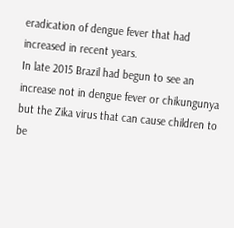eradication of dengue fever that had increased in recent years.
In late 2015 Brazil had begun to see an increase not in dengue fever or chikungunya but the Zika virus that can cause children to be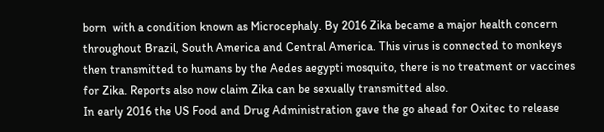born  with a condition known as Microcephaly. By 2016 Zika became a major health concern throughout Brazil, South America and Central America. This virus is connected to monkeys then transmitted to humans by the Aedes aegypti mosquito, there is no treatment or vaccines for Zika. Reports also now claim Zika can be sexually transmitted also.
In early 2016 the US Food and Drug Administration gave the go ahead for Oxitec to release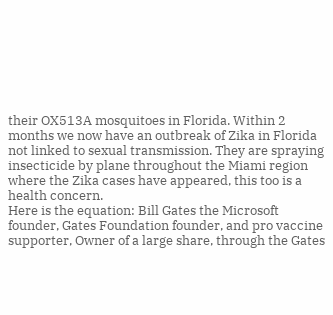their OX513A mosquitoes in Florida. Within 2 months we now have an outbreak of Zika in Florida not linked to sexual transmission. They are spraying insecticide by plane throughout the Miami region where the Zika cases have appeared, this too is a health concern.
Here is the equation: Bill Gates the Microsoft founder, Gates Foundation founder, and pro vaccine supporter, Owner of a large share, through the Gates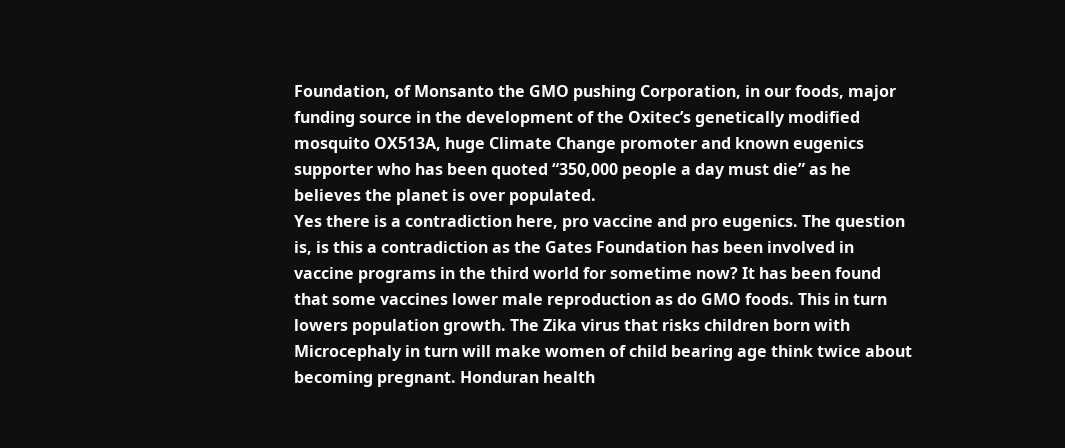Foundation, of Monsanto the GMO pushing Corporation, in our foods, major funding source in the development of the Oxitec’s genetically modified mosquito OX513A, huge Climate Change promoter and known eugenics supporter who has been quoted “350,000 people a day must die” as he believes the planet is over populated.
Yes there is a contradiction here, pro vaccine and pro eugenics. The question is, is this a contradiction as the Gates Foundation has been involved in vaccine programs in the third world for sometime now? It has been found that some vaccines lower male reproduction as do GMO foods. This in turn lowers population growth. The Zika virus that risks children born with Microcephaly in turn will make women of child bearing age think twice about becoming pregnant. Honduran health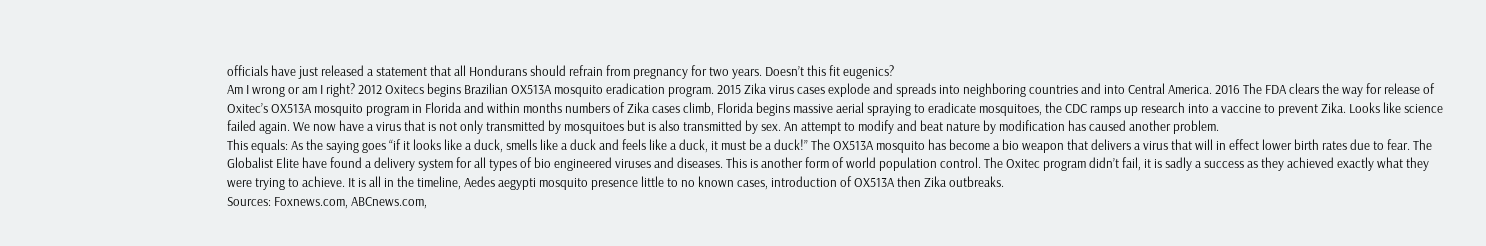officials have just released a statement that all Hondurans should refrain from pregnancy for two years. Doesn’t this fit eugenics?
Am I wrong or am I right? 2012 Oxitecs begins Brazilian OX513A mosquito eradication program. 2015 Zika virus cases explode and spreads into neighboring countries and into Central America. 2016 The FDA clears the way for release of Oxitec’s OX513A mosquito program in Florida and within months numbers of Zika cases climb, Florida begins massive aerial spraying to eradicate mosquitoes, the CDC ramps up research into a vaccine to prevent Zika. Looks like science failed again. We now have a virus that is not only transmitted by mosquitoes but is also transmitted by sex. An attempt to modify and beat nature by modification has caused another problem.
This equals: As the saying goes “if it looks like a duck, smells like a duck and feels like a duck, it must be a duck!” The OX513A mosquito has become a bio weapon that delivers a virus that will in effect lower birth rates due to fear. The Globalist Elite have found a delivery system for all types of bio engineered viruses and diseases. This is another form of world population control. The Oxitec program didn’t fail, it is sadly a success as they achieved exactly what they were trying to achieve. It is all in the timeline, Aedes aegypti mosquito presence little to no known cases, introduction of OX513A then Zika outbreaks.
Sources: Foxnews.com, ABCnews.com,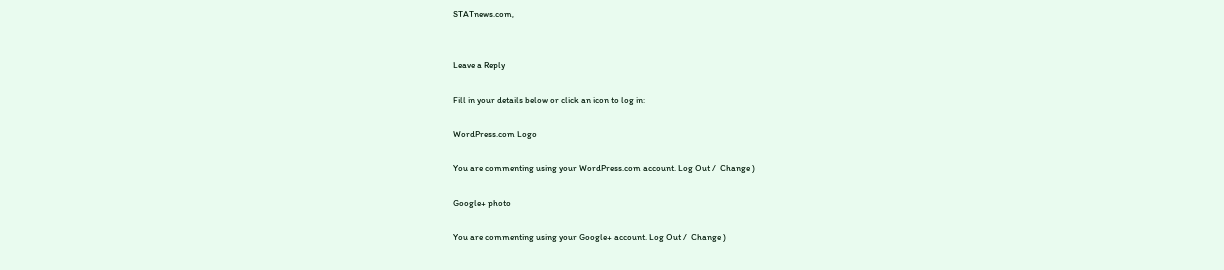STATnews.com,


Leave a Reply

Fill in your details below or click an icon to log in:

WordPress.com Logo

You are commenting using your WordPress.com account. Log Out /  Change )

Google+ photo

You are commenting using your Google+ account. Log Out /  Change )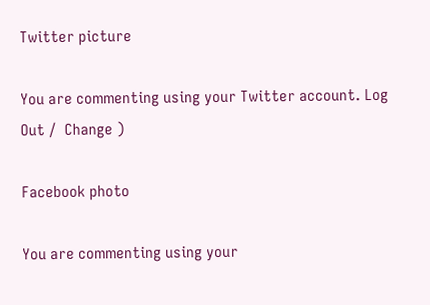Twitter picture

You are commenting using your Twitter account. Log Out /  Change )

Facebook photo

You are commenting using your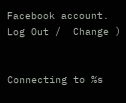Facebook account. Log Out /  Change )


Connecting to %s